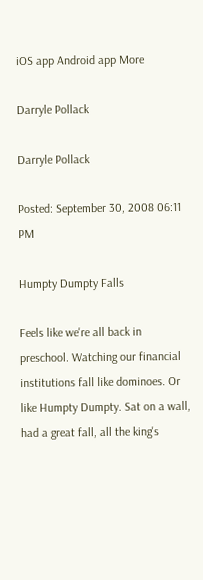iOS app Android app More

Darryle Pollack

Darryle Pollack

Posted: September 30, 2008 06:11 PM

Humpty Dumpty Falls

Feels like we're all back in preschool. Watching our financial institutions fall like dominoes. Or like Humpty Dumpty. Sat on a wall, had a great fall, all the king's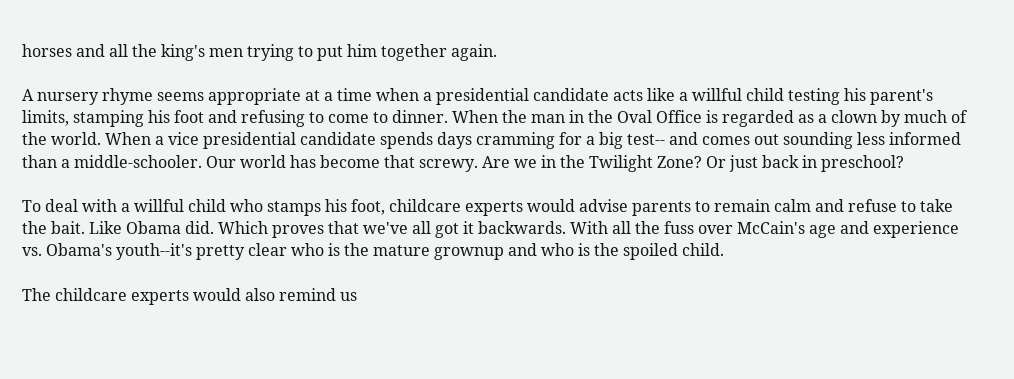horses and all the king's men trying to put him together again.

A nursery rhyme seems appropriate at a time when a presidential candidate acts like a willful child testing his parent's limits, stamping his foot and refusing to come to dinner. When the man in the Oval Office is regarded as a clown by much of the world. When a vice presidential candidate spends days cramming for a big test-- and comes out sounding less informed than a middle-schooler. Our world has become that screwy. Are we in the Twilight Zone? Or just back in preschool?

To deal with a willful child who stamps his foot, childcare experts would advise parents to remain calm and refuse to take the bait. Like Obama did. Which proves that we've all got it backwards. With all the fuss over McCain's age and experience vs. Obama's youth--it's pretty clear who is the mature grownup and who is the spoiled child.

The childcare experts would also remind us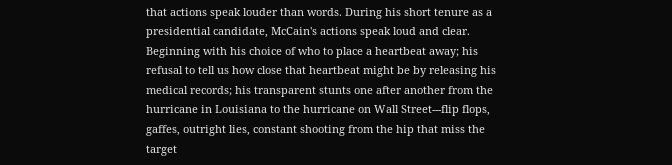that actions speak louder than words. During his short tenure as a presidential candidate, McCain's actions speak loud and clear. Beginning with his choice of who to place a heartbeat away; his refusal to tell us how close that heartbeat might be by releasing his medical records; his transparent stunts one after another from the hurricane in Louisiana to the hurricane on Wall Street---flip flops, gaffes, outright lies, constant shooting from the hip that miss the target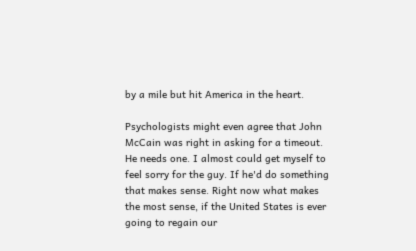by a mile but hit America in the heart.

Psychologists might even agree that John McCain was right in asking for a timeout. He needs one. I almost could get myself to feel sorry for the guy. If he'd do something that makes sense. Right now what makes the most sense, if the United States is ever going to regain our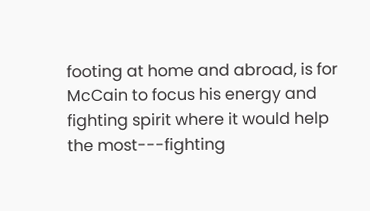footing at home and abroad, is for McCain to focus his energy and fighting spirit where it would help the most---fighting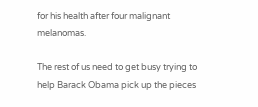for his health after four malignant melanomas.

The rest of us need to get busy trying to help Barack Obama pick up the pieces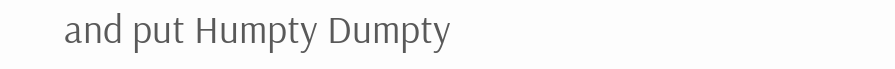and put Humpty Dumpty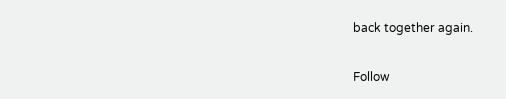back together again.

Follow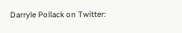Darryle Pollack on Twitter: